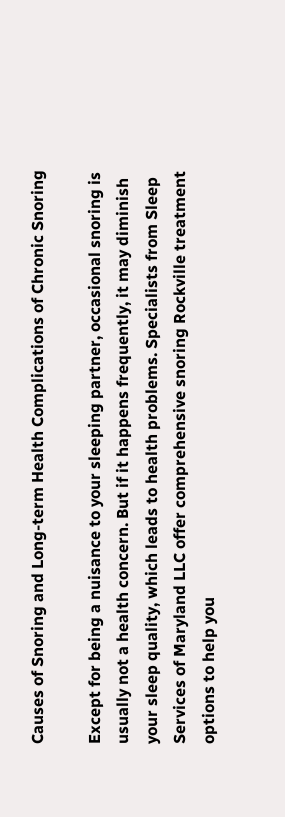Causes of Snoring and Long-term Health Complications of Chronic Snoring

Except for being a nuisance to your sleeping partner, occasional snoring is usually not a health concern. But if it happens frequently, it may diminish your sleep quality, which leads to health problems. Specialists from Sleep Services of Maryland LLC offer comprehensive snoring Rockville treatment options to help you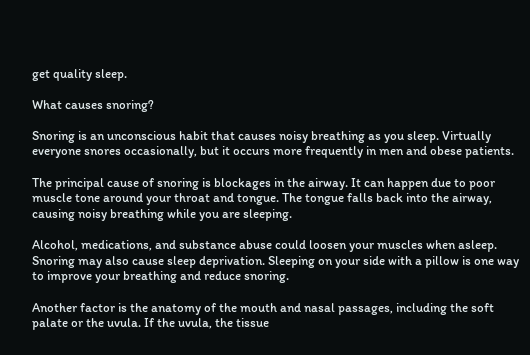get quality sleep.

What causes snoring?

Snoring is an unconscious habit that causes noisy breathing as you sleep. Virtually everyone snores occasionally, but it occurs more frequently in men and obese patients.

The principal cause of snoring is blockages in the airway. It can happen due to poor muscle tone around your throat and tongue. The tongue falls back into the airway, causing noisy breathing while you are sleeping.

Alcohol, medications, and substance abuse could loosen your muscles when asleep. Snoring may also cause sleep deprivation. Sleeping on your side with a pillow is one way to improve your breathing and reduce snoring.

Another factor is the anatomy of the mouth and nasal passages, including the soft palate or the uvula. If the uvula, the tissue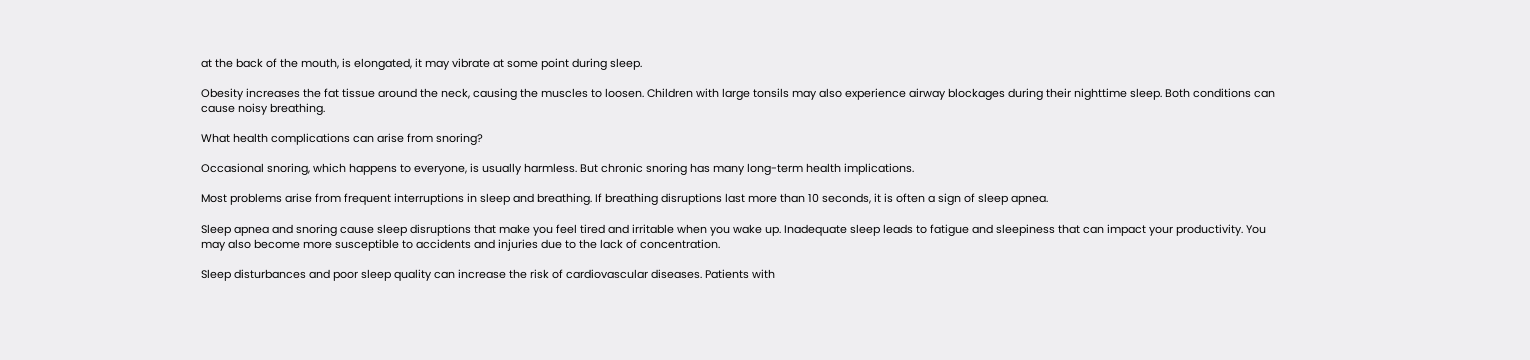at the back of the mouth, is elongated, it may vibrate at some point during sleep.

Obesity increases the fat tissue around the neck, causing the muscles to loosen. Children with large tonsils may also experience airway blockages during their nighttime sleep. Both conditions can cause noisy breathing.

What health complications can arise from snoring?

Occasional snoring, which happens to everyone, is usually harmless. But chronic snoring has many long-term health implications.

Most problems arise from frequent interruptions in sleep and breathing. If breathing disruptions last more than 10 seconds, it is often a sign of sleep apnea.

Sleep apnea and snoring cause sleep disruptions that make you feel tired and irritable when you wake up. Inadequate sleep leads to fatigue and sleepiness that can impact your productivity. You may also become more susceptible to accidents and injuries due to the lack of concentration.

Sleep disturbances and poor sleep quality can increase the risk of cardiovascular diseases. Patients with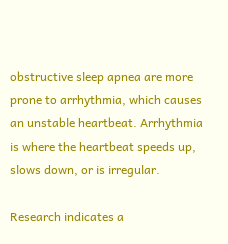obstructive sleep apnea are more prone to arrhythmia, which causes an unstable heartbeat. Arrhythmia is where the heartbeat speeds up, slows down, or is irregular.

Research indicates a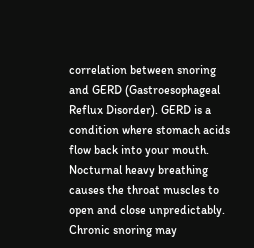correlation between snoring and GERD (Gastroesophageal Reflux Disorder). GERD is a condition where stomach acids flow back into your mouth. Nocturnal heavy breathing causes the throat muscles to open and close unpredictably. Chronic snoring may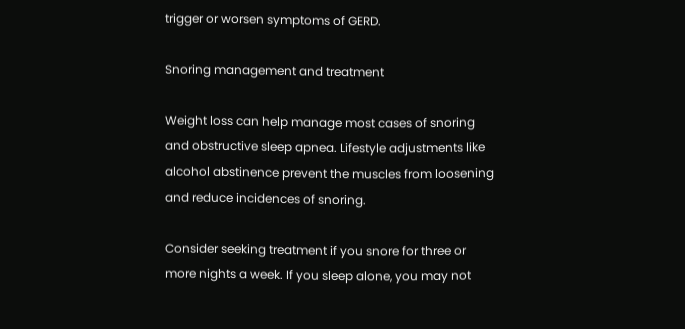trigger or worsen symptoms of GERD.

Snoring management and treatment

Weight loss can help manage most cases of snoring and obstructive sleep apnea. Lifestyle adjustments like alcohol abstinence prevent the muscles from loosening and reduce incidences of snoring.

Consider seeking treatment if you snore for three or more nights a week. If you sleep alone, you may not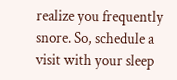realize you frequently snore. So, schedule a visit with your sleep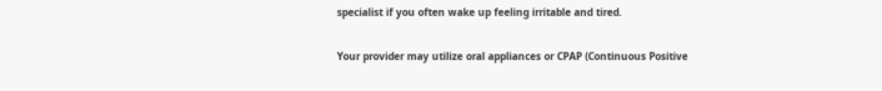specialist if you often wake up feeling irritable and tired.

Your provider may utilize oral appliances or CPAP (Continuous Positive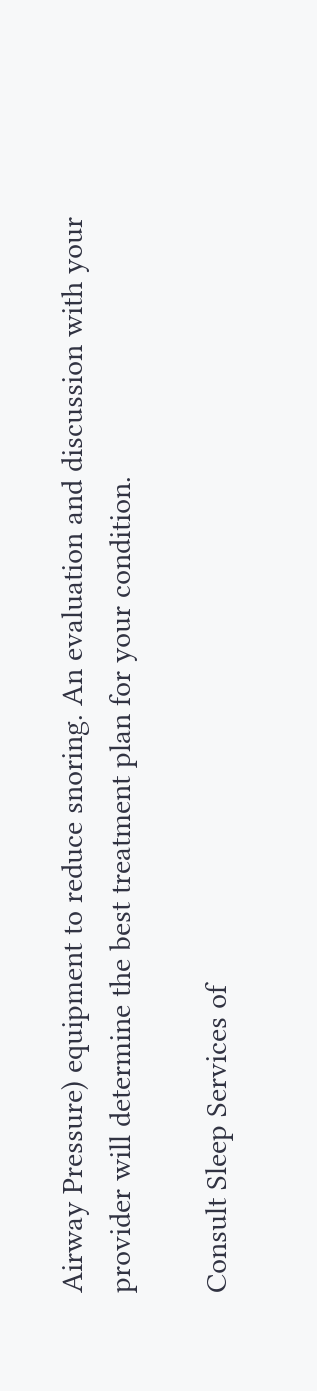Airway Pressure) equipment to reduce snoring. An evaluation and discussion with your provider will determine the best treatment plan for your condition.

Consult Sleep Services of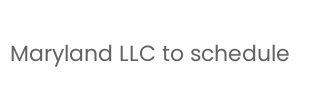Maryland LLC to schedule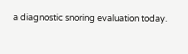a diagnostic snoring evaluation today.